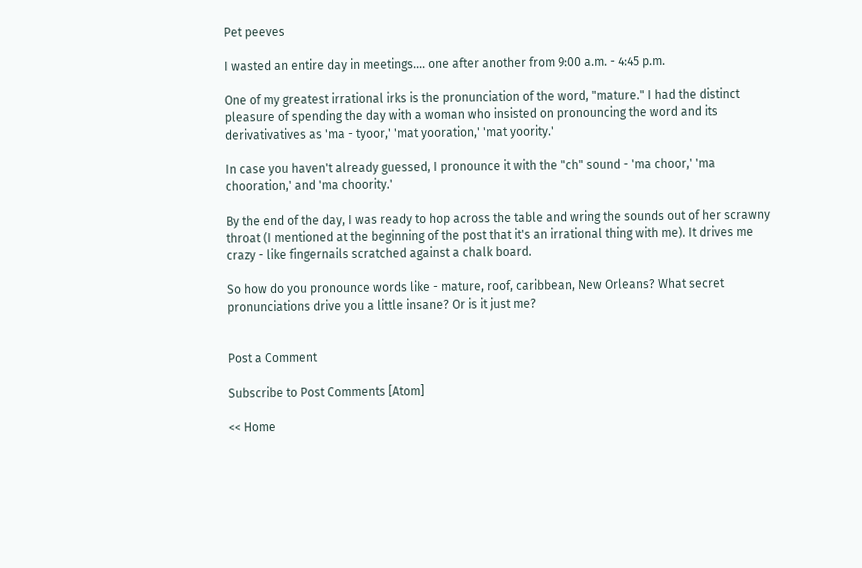Pet peeves

I wasted an entire day in meetings.... one after another from 9:00 a.m. - 4:45 p.m.

One of my greatest irrational irks is the pronunciation of the word, "mature." I had the distinct pleasure of spending the day with a woman who insisted on pronouncing the word and its derivativatives as 'ma - tyoor,' 'mat yooration,' 'mat yoority.'

In case you haven't already guessed, I pronounce it with the "ch" sound - 'ma choor,' 'ma chooration,' and 'ma choority.'

By the end of the day, I was ready to hop across the table and wring the sounds out of her scrawny throat (I mentioned at the beginning of the post that it's an irrational thing with me). It drives me crazy - like fingernails scratched against a chalk board.

So how do you pronounce words like - mature, roof, caribbean, New Orleans? What secret pronunciations drive you a little insane? Or is it just me?


Post a Comment

Subscribe to Post Comments [Atom]

<< Home